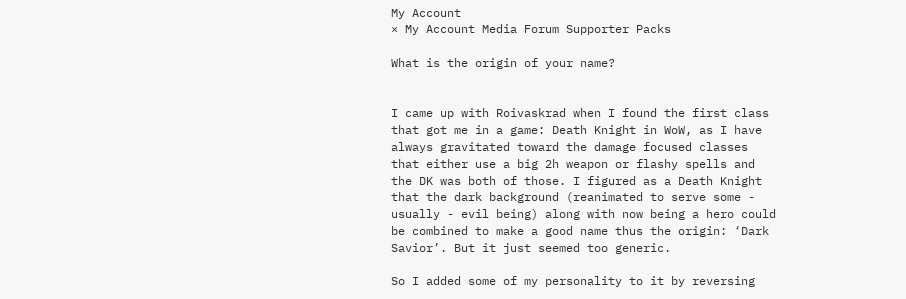My Account
× My Account Media Forum Supporter Packs

What is the origin of your name?


I came up with Roivaskrad when I found the first class that got me in a game: Death Knight in WoW, as I have always gravitated toward the damage focused classes that either use a big 2h weapon or flashy spells and the DK was both of those. I figured as a Death Knight that the dark background (reanimated to serve some - usually - evil being) along with now being a hero could be combined to make a good name thus the origin: ‘Dark Savior’. But it just seemed too generic.

So I added some of my personality to it by reversing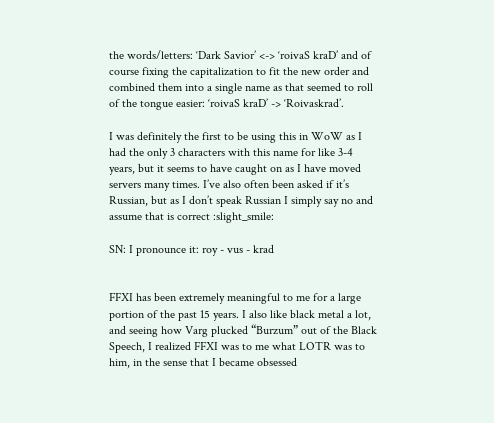the words/letters: ‘Dark Savior’ <-> ‘roivaS kraD’ and of course fixing the capitalization to fit the new order and combined them into a single name as that seemed to roll of the tongue easier: ‘roivaS kraD’ -> ‘Roivaskrad’.

I was definitely the first to be using this in WoW as I had the only 3 characters with this name for like 3-4 years, but it seems to have caught on as I have moved servers many times. I’ve also often been asked if it’s Russian, but as I don’t speak Russian I simply say no and assume that is correct :slight_smile:

SN: I pronounce it: roy - vus - krad


FFXI has been extremely meaningful to me for a large portion of the past 15 years. I also like black metal a lot, and seeing how Varg plucked “Burzum” out of the Black Speech, I realized FFXI was to me what LOTR was to him, in the sense that I became obsessed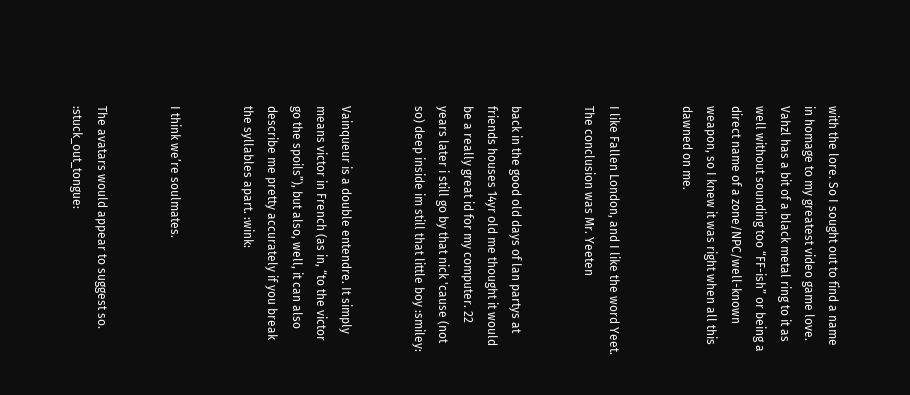with the lore. So I sought out to find a name in homage to my greatest video game love. Vahzl has a bit of a black metal ring to it as well without sounding too “FF-ish” or being a direct name of a zone/NPC/well-known weapon, so I knew it was right when all this dawned on me.


I like Fallen London, and I like the word Yeet. The conclusion was Mr. Yeeten


back in the good old days of lan partys at friends houses 14yr old me thought it would be a really great id for my computer. 22 years later i still go by that nick 'cause (not so) deep inside im still that little boy :smiley:


Vainqueur is a double entendre. It simply means victor in French (as in, “to the victor go the spoils”), but also, well, it can also describe me pretty accurately if you break the syllables apart. :wink:


I think we’re soulmates.


The avatars would appear to suggest so. :stuck_out_tongue: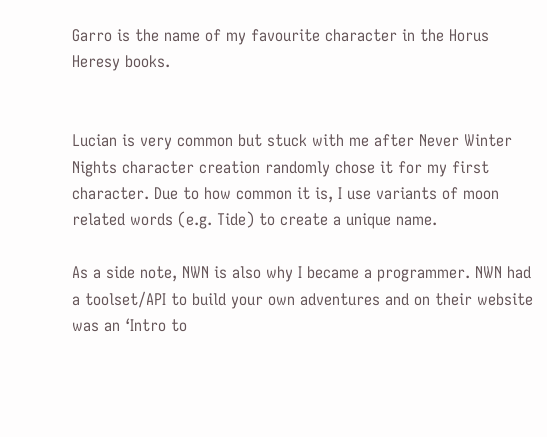Garro is the name of my favourite character in the Horus Heresy books.


Lucian is very common but stuck with me after Never Winter Nights character creation randomly chose it for my first character. Due to how common it is, I use variants of moon related words (e.g. Tide) to create a unique name.

As a side note, NWN is also why I became a programmer. NWN had a toolset/API to build your own adventures and on their website was an ‘Intro to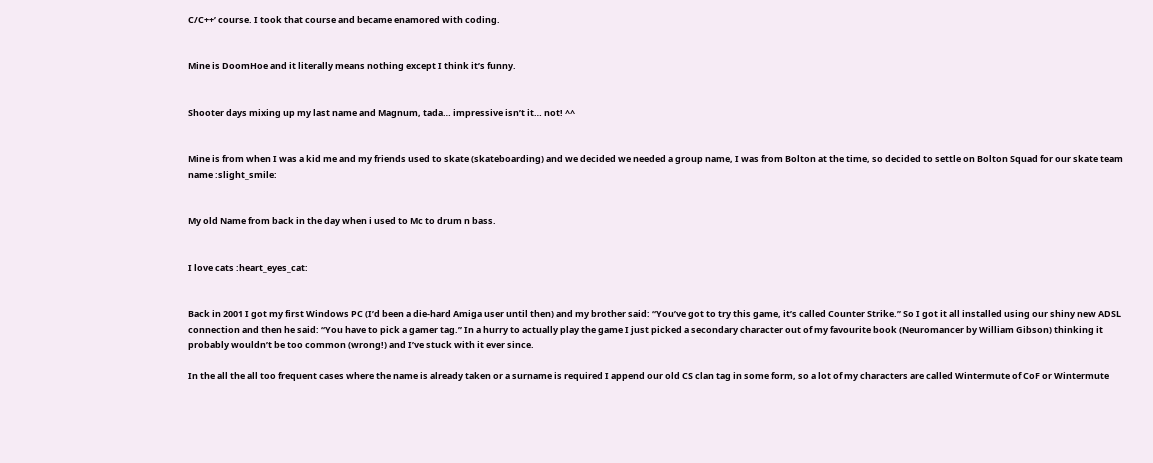C/C++’ course. I took that course and became enamored with coding.


Mine is DoomHoe and it literally means nothing except I think it’s funny.


Shooter days mixing up my last name and Magnum, tada… impressive isn’t it… not! ^^


Mine is from when I was a kid me and my friends used to skate (skateboarding) and we decided we needed a group name, I was from Bolton at the time, so decided to settle on Bolton Squad for our skate team name :slight_smile:


My old Name from back in the day when i used to Mc to drum n bass.


I love cats :heart_eyes_cat:


Back in 2001 I got my first Windows PC (I’d been a die-hard Amiga user until then) and my brother said: “You’ve got to try this game, it’s called Counter Strike.” So I got it all installed using our shiny new ADSL connection and then he said: “You have to pick a gamer tag.” In a hurry to actually play the game I just picked a secondary character out of my favourite book (Neuromancer by William Gibson) thinking it probably wouldn’t be too common (wrong!) and I’ve stuck with it ever since.

In the all the all too frequent cases where the name is already taken or a surname is required I append our old CS clan tag in some form, so a lot of my characters are called Wintermute of CoF or Wintermute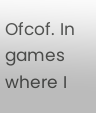Ofcof. In games where I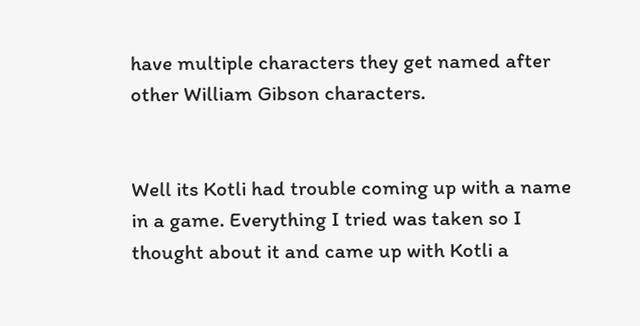have multiple characters they get named after other William Gibson characters.


Well its Kotli had trouble coming up with a name in a game. Everything I tried was taken so I thought about it and came up with Kotli a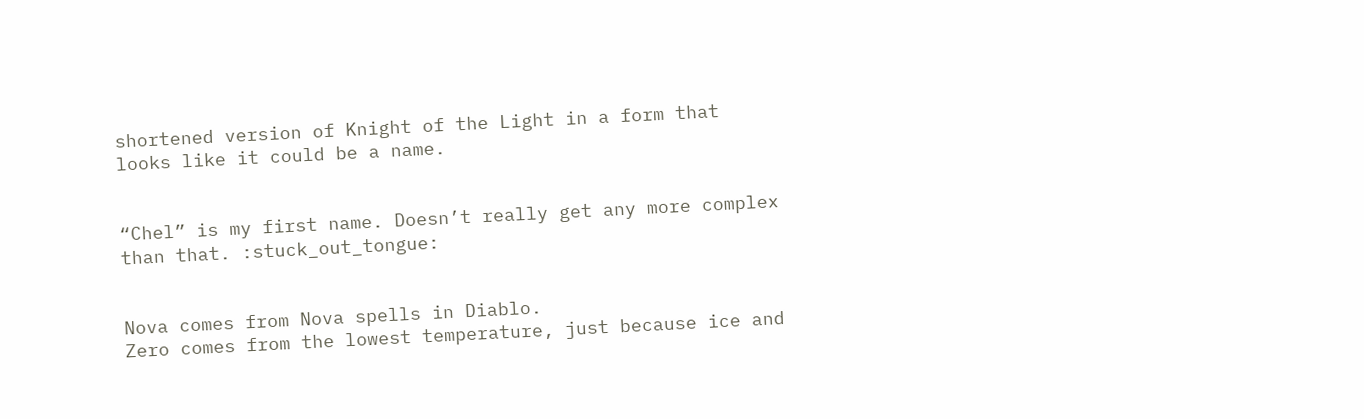shortened version of Knight of the Light in a form that looks like it could be a name.


“Chel” is my first name. Doesn’t really get any more complex than that. :stuck_out_tongue:


Nova comes from Nova spells in Diablo.
Zero comes from the lowest temperature, just because ice and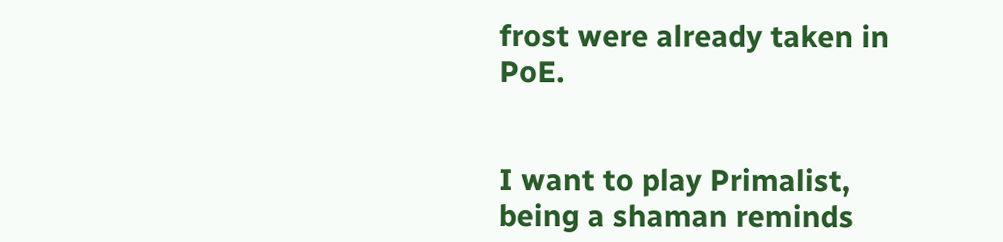frost were already taken in PoE.


I want to play Primalist, being a shaman reminds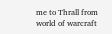me to Thrall from world of warcraft